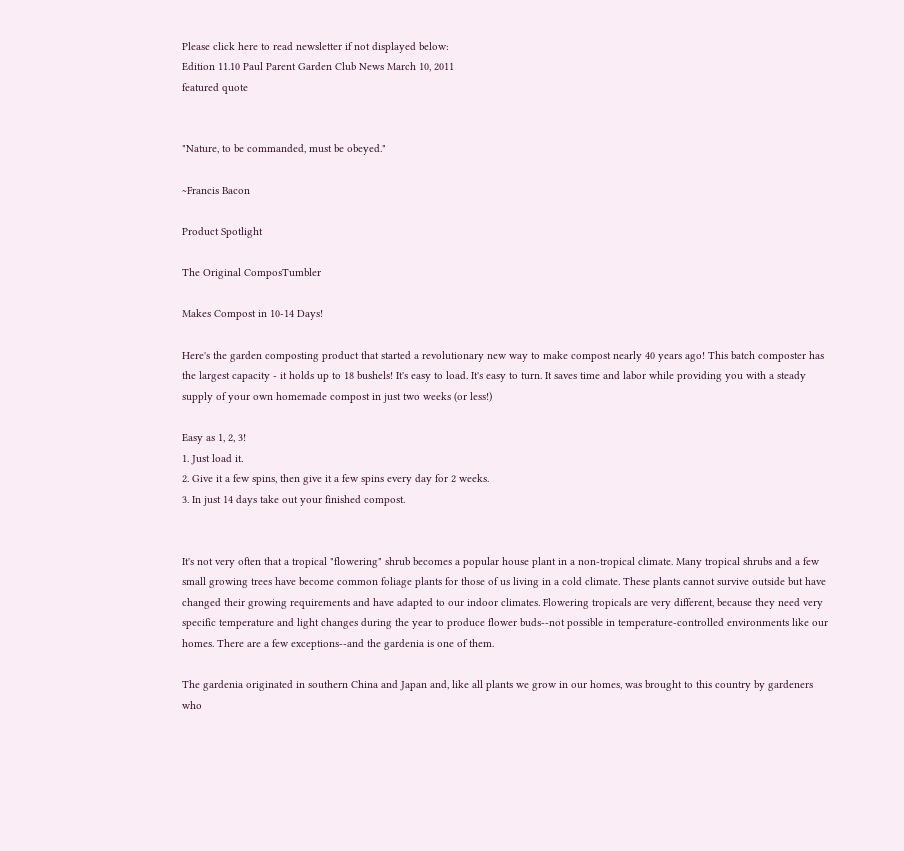Please click here to read newsletter if not displayed below:
Edition 11.10 Paul Parent Garden Club News March 10, 2011
featured quote


"Nature, to be commanded, must be obeyed."

~Francis Bacon

Product Spotlight

The Original ComposTumbler

Makes Compost in 10-14 Days!

Here's the garden composting product that started a revolutionary new way to make compost nearly 40 years ago! This batch composter has the largest capacity - it holds up to 18 bushels! It's easy to load. It's easy to turn. It saves time and labor while providing you with a steady supply of your own homemade compost in just two weeks (or less!)

Easy as 1, 2, 3!
1. Just load it.
2. Give it a few spins, then give it a few spins every day for 2 weeks.
3. In just 14 days take out your finished compost.


It's not very often that a tropical "flowering" shrub becomes a popular house plant in a non-tropical climate. Many tropical shrubs and a few small growing trees have become common foliage plants for those of us living in a cold climate. These plants cannot survive outside but have changed their growing requirements and have adapted to our indoor climates. Flowering tropicals are very different, because they need very specific temperature and light changes during the year to produce flower buds--not possible in temperature-controlled environments like our homes. There are a few exceptions--and the gardenia is one of them.

The gardenia originated in southern China and Japan and, like all plants we grow in our homes, was brought to this country by gardeners who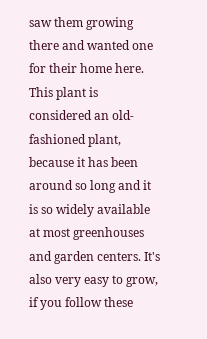saw them growing there and wanted one for their home here. This plant is considered an old-fashioned plant, because it has been around so long and it is so widely available at most greenhouses and garden centers. It's also very easy to grow, if you follow these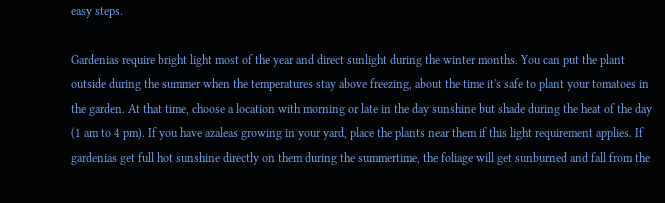easy steps.

Gardenias require bright light most of the year and direct sunlight during the winter months. You can put the plant outside during the summer when the temperatures stay above freezing, about the time it's safe to plant your tomatoes in the garden. At that time, choose a location with morning or late in the day sunshine but shade during the heat of the day (1 am to 4 pm). If you have azaleas growing in your yard, place the plants near them if this light requirement applies. If gardenias get full hot sunshine directly on them during the summertime, the foliage will get sunburned and fall from the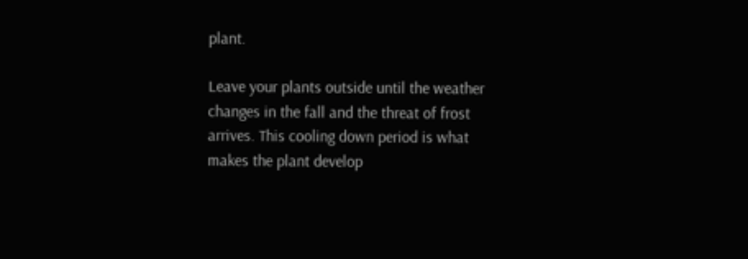plant.

Leave your plants outside until the weather changes in the fall and the threat of frost arrives. This cooling down period is what makes the plant develop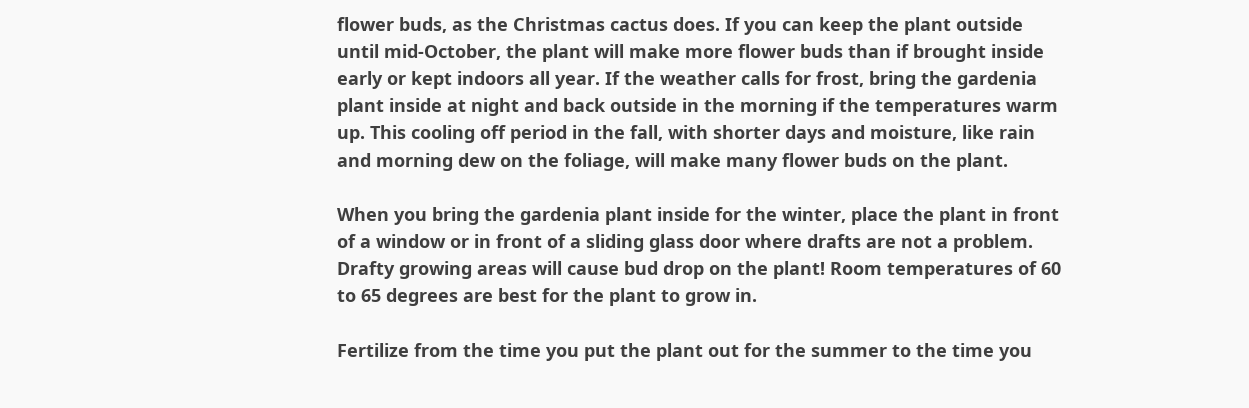flower buds, as the Christmas cactus does. If you can keep the plant outside until mid-October, the plant will make more flower buds than if brought inside early or kept indoors all year. If the weather calls for frost, bring the gardenia plant inside at night and back outside in the morning if the temperatures warm up. This cooling off period in the fall, with shorter days and moisture, like rain and morning dew on the foliage, will make many flower buds on the plant.

When you bring the gardenia plant inside for the winter, place the plant in front of a window or in front of a sliding glass door where drafts are not a problem. Drafty growing areas will cause bud drop on the plant! Room temperatures of 60 to 65 degrees are best for the plant to grow in.

Fertilize from the time you put the plant out for the summer to the time you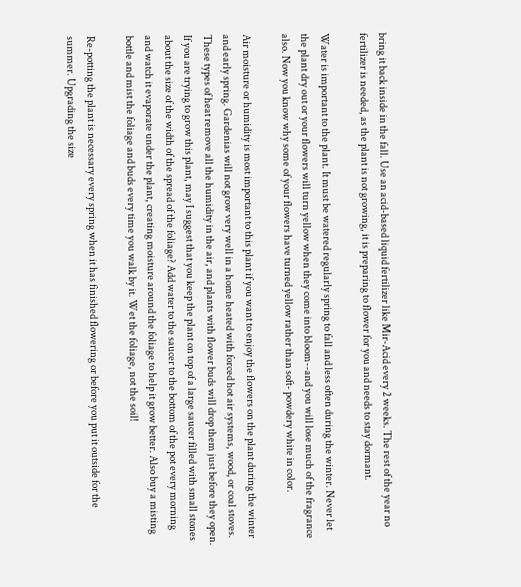bring it back inside in the fall. Use an acid-based liquid fertilizer like Mir-Acid every 2 weeks. The rest of the year no fertilizer is needed, as the plant is not growing, it is preparing to flower for you and needs to stay dormant.

Water is important to the plant. It must be watered regularly spring to fall and less often during the winter. Never let the plant dry out or your flowers will turn yellow when they come into bloom--and you will lose much of the fragrance also. Now you know why some of your flowers have turned yellow rather than soft- powdery white in color.

Air moisture or humidity is most important to this plant if you want to enjoy the flowers on the plant during the winter and early spring. Gardenias will not grow very well in a home heated with forced hot air systems, wood, or coal stoves. These types of heat remove all the humidity in the air, and plants with flower buds will drop them just before they open. If you are trying to grow this plant, may I suggest that you keep the plant on top of a large saucer filled with small stones about the size of the width of the spread of the foliage? Add water to the saucer to the bottom of the pot every morning and watch it evaporate under the plant, creating moisture around the foliage to help it grow better. Also buy a misting bottle and mist the foliage and buds every time you walk by it. Wet the foliage, not the soil!

Re-potting the plant is necessary every spring when it has finished flowering or before you put it outside for the summer. Upgrading the size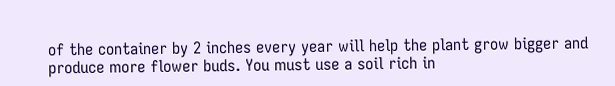of the container by 2 inches every year will help the plant grow bigger and produce more flower buds. You must use a soil rich in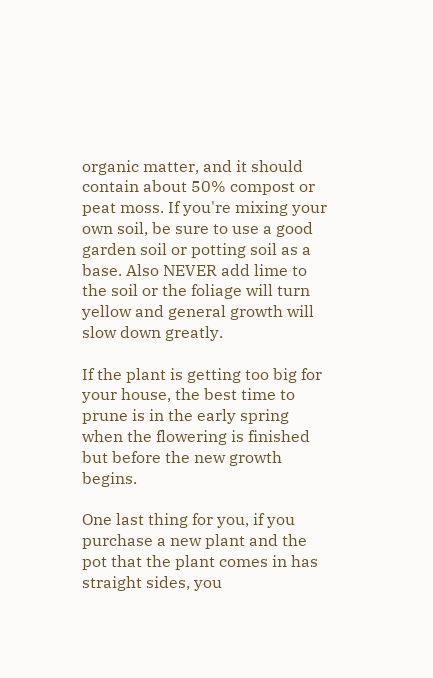organic matter, and it should contain about 50% compost or peat moss. If you're mixing your own soil, be sure to use a good garden soil or potting soil as a base. Also NEVER add lime to the soil or the foliage will turn yellow and general growth will slow down greatly.

If the plant is getting too big for your house, the best time to prune is in the early spring when the flowering is finished but before the new growth begins.

One last thing for you, if you purchase a new plant and the pot that the plant comes in has straight sides, you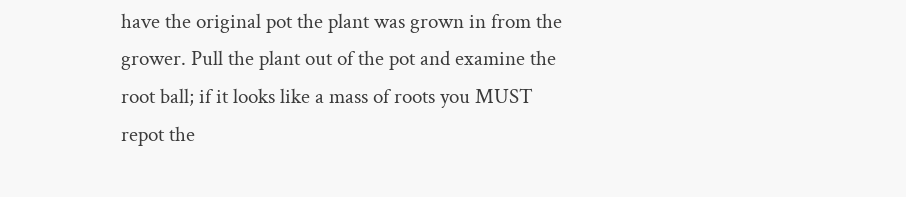have the original pot the plant was grown in from the grower. Pull the plant out of the pot and examine the root ball; if it looks like a mass of roots you MUST repot the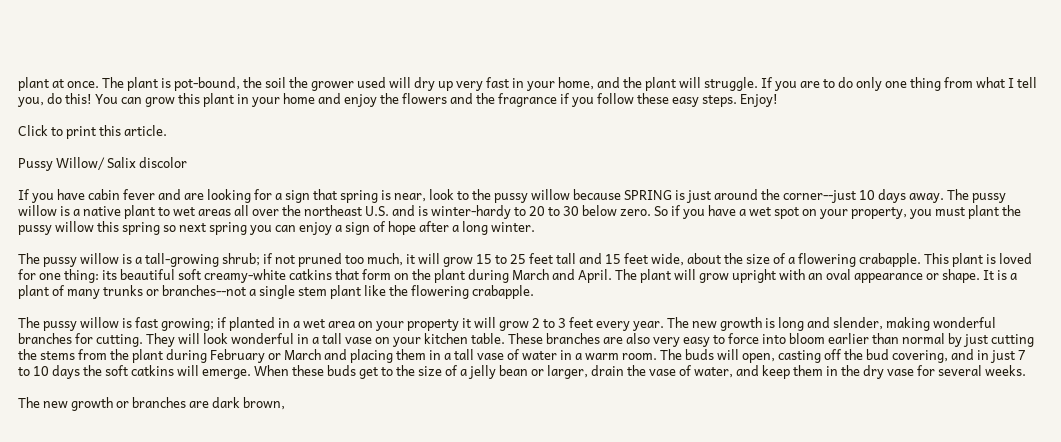plant at once. The plant is pot-bound, the soil the grower used will dry up very fast in your home, and the plant will struggle. If you are to do only one thing from what I tell you, do this! You can grow this plant in your home and enjoy the flowers and the fragrance if you follow these easy steps. Enjoy!

Click to print this article.

Pussy Willow/ Salix discolor

If you have cabin fever and are looking for a sign that spring is near, look to the pussy willow because SPRING is just around the corner--just 10 days away. The pussy willow is a native plant to wet areas all over the northeast U.S. and is winter-hardy to 20 to 30 below zero. So if you have a wet spot on your property, you must plant the pussy willow this spring so next spring you can enjoy a sign of hope after a long winter.

The pussy willow is a tall-growing shrub; if not pruned too much, it will grow 15 to 25 feet tall and 15 feet wide, about the size of a flowering crabapple. This plant is loved for one thing: its beautiful soft creamy-white catkins that form on the plant during March and April. The plant will grow upright with an oval appearance or shape. It is a plant of many trunks or branches--not a single stem plant like the flowering crabapple.

The pussy willow is fast growing; if planted in a wet area on your property it will grow 2 to 3 feet every year. The new growth is long and slender, making wonderful branches for cutting. They will look wonderful in a tall vase on your kitchen table. These branches are also very easy to force into bloom earlier than normal by just cutting the stems from the plant during February or March and placing them in a tall vase of water in a warm room. The buds will open, casting off the bud covering, and in just 7 to 10 days the soft catkins will emerge. When these buds get to the size of a jelly bean or larger, drain the vase of water, and keep them in the dry vase for several weeks.

The new growth or branches are dark brown,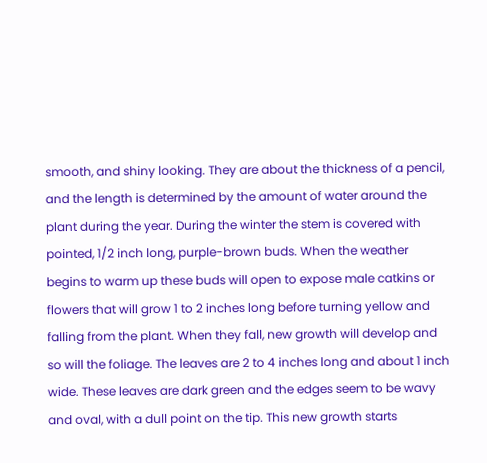smooth, and shiny looking. They are about the thickness of a pencil, and the length is determined by the amount of water around the plant during the year. During the winter the stem is covered with pointed, 1/2 inch long, purple-brown buds. When the weather begins to warm up these buds will open to expose male catkins or flowers that will grow 1 to 2 inches long before turning yellow and falling from the plant. When they fall, new growth will develop and so will the foliage. The leaves are 2 to 4 inches long and about 1 inch wide. These leaves are dark green and the edges seem to be wavy and oval, with a dull point on the tip. This new growth starts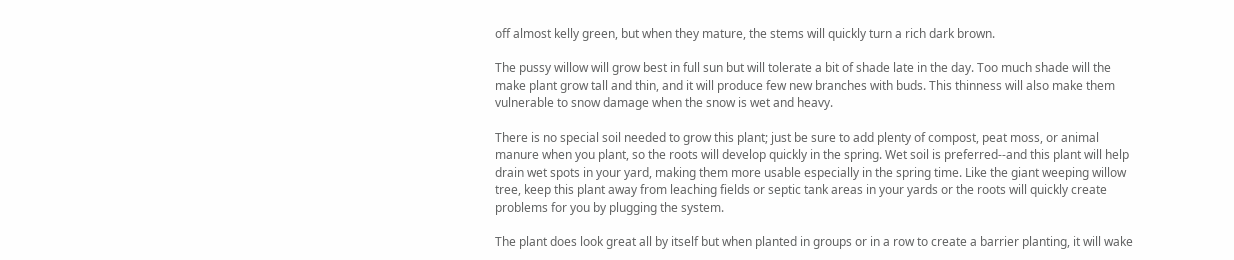off almost kelly green, but when they mature, the stems will quickly turn a rich dark brown.

The pussy willow will grow best in full sun but will tolerate a bit of shade late in the day. Too much shade will the make plant grow tall and thin, and it will produce few new branches with buds. This thinness will also make them vulnerable to snow damage when the snow is wet and heavy.

There is no special soil needed to grow this plant; just be sure to add plenty of compost, peat moss, or animal manure when you plant, so the roots will develop quickly in the spring. Wet soil is preferred--and this plant will help drain wet spots in your yard, making them more usable especially in the spring time. Like the giant weeping willow tree, keep this plant away from leaching fields or septic tank areas in your yards or the roots will quickly create problems for you by plugging the system.

The plant does look great all by itself but when planted in groups or in a row to create a barrier planting, it will wake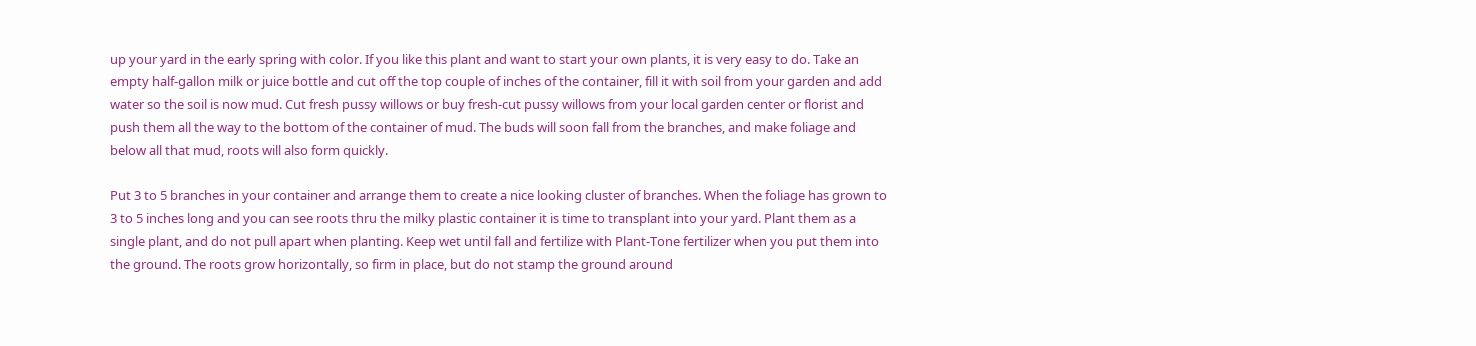up your yard in the early spring with color. If you like this plant and want to start your own plants, it is very easy to do. Take an empty half-gallon milk or juice bottle and cut off the top couple of inches of the container, fill it with soil from your garden and add water so the soil is now mud. Cut fresh pussy willows or buy fresh-cut pussy willows from your local garden center or florist and push them all the way to the bottom of the container of mud. The buds will soon fall from the branches, and make foliage and below all that mud, roots will also form quickly.

Put 3 to 5 branches in your container and arrange them to create a nice looking cluster of branches. When the foliage has grown to 3 to 5 inches long and you can see roots thru the milky plastic container it is time to transplant into your yard. Plant them as a single plant, and do not pull apart when planting. Keep wet until fall and fertilize with Plant-Tone fertilizer when you put them into the ground. The roots grow horizontally, so firm in place, but do not stamp the ground around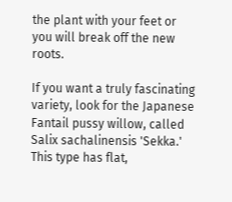the plant with your feet or you will break off the new roots.

If you want a truly fascinating variety, look for the Japanese Fantail pussy willow, called Salix sachalinensis 'Sekka.' This type has flat,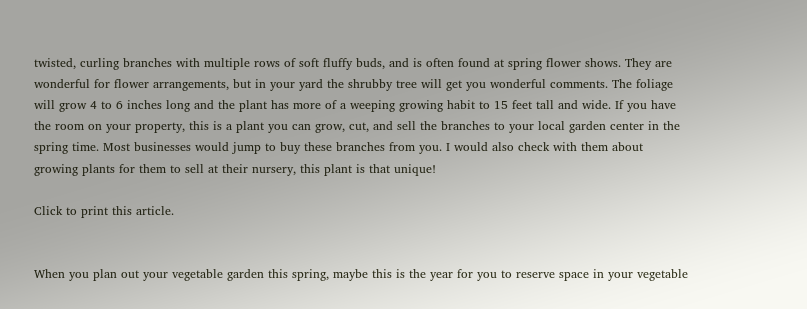twisted, curling branches with multiple rows of soft fluffy buds, and is often found at spring flower shows. They are wonderful for flower arrangements, but in your yard the shrubby tree will get you wonderful comments. The foliage will grow 4 to 6 inches long and the plant has more of a weeping growing habit to 15 feet tall and wide. If you have the room on your property, this is a plant you can grow, cut, and sell the branches to your local garden center in the spring time. Most businesses would jump to buy these branches from you. I would also check with them about growing plants for them to sell at their nursery, this plant is that unique!

Click to print this article.


When you plan out your vegetable garden this spring, maybe this is the year for you to reserve space in your vegetable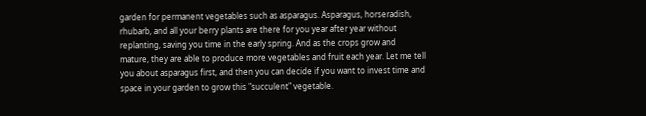garden for permanent vegetables such as asparagus. Asparagus, horseradish, rhubarb, and all your berry plants are there for you year after year without replanting, saving you time in the early spring. And as the crops grow and mature, they are able to produce more vegetables and fruit each year. Let me tell you about asparagus first, and then you can decide if you want to invest time and space in your garden to grow this "succulent" vegetable.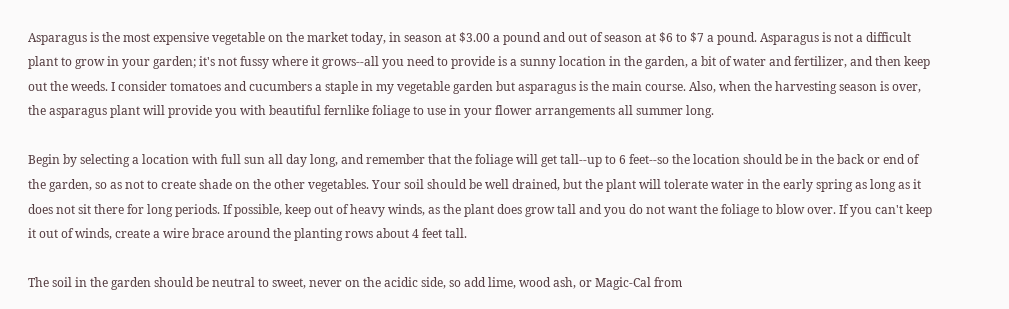Asparagus is the most expensive vegetable on the market today, in season at $3.00 a pound and out of season at $6 to $7 a pound. Asparagus is not a difficult plant to grow in your garden; it's not fussy where it grows--all you need to provide is a sunny location in the garden, a bit of water and fertilizer, and then keep out the weeds. I consider tomatoes and cucumbers a staple in my vegetable garden but asparagus is the main course. Also, when the harvesting season is over, the asparagus plant will provide you with beautiful fernlike foliage to use in your flower arrangements all summer long.

Begin by selecting a location with full sun all day long, and remember that the foliage will get tall--up to 6 feet--so the location should be in the back or end of the garden, so as not to create shade on the other vegetables. Your soil should be well drained, but the plant will tolerate water in the early spring as long as it does not sit there for long periods. If possible, keep out of heavy winds, as the plant does grow tall and you do not want the foliage to blow over. If you can't keep it out of winds, create a wire brace around the planting rows about 4 feet tall.

The soil in the garden should be neutral to sweet, never on the acidic side, so add lime, wood ash, or Magic-Cal from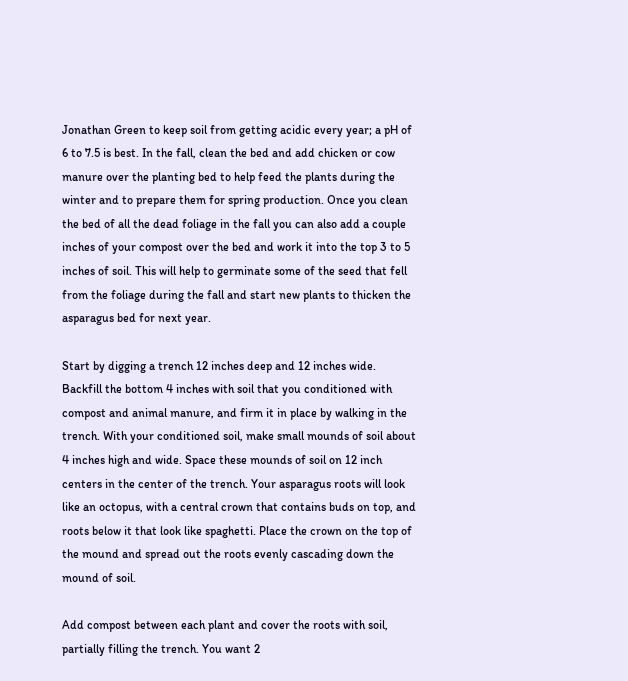Jonathan Green to keep soil from getting acidic every year; a pH of 6 to 7.5 is best. In the fall, clean the bed and add chicken or cow manure over the planting bed to help feed the plants during the winter and to prepare them for spring production. Once you clean the bed of all the dead foliage in the fall you can also add a couple inches of your compost over the bed and work it into the top 3 to 5 inches of soil. This will help to germinate some of the seed that fell from the foliage during the fall and start new plants to thicken the asparagus bed for next year.

Start by digging a trench 12 inches deep and 12 inches wide. Backfill the bottom 4 inches with soil that you conditioned with compost and animal manure, and firm it in place by walking in the trench. With your conditioned soil, make small mounds of soil about 4 inches high and wide. Space these mounds of soil on 12 inch centers in the center of the trench. Your asparagus roots will look like an octopus, with a central crown that contains buds on top, and roots below it that look like spaghetti. Place the crown on the top of the mound and spread out the roots evenly cascading down the mound of soil.

Add compost between each plant and cover the roots with soil, partially filling the trench. You want 2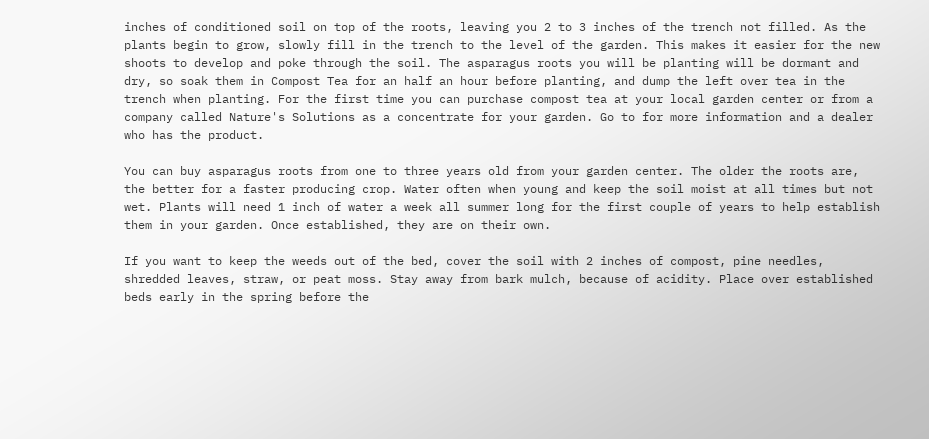inches of conditioned soil on top of the roots, leaving you 2 to 3 inches of the trench not filled. As the plants begin to grow, slowly fill in the trench to the level of the garden. This makes it easier for the new shoots to develop and poke through the soil. The asparagus roots you will be planting will be dormant and dry, so soak them in Compost Tea for an half an hour before planting, and dump the left over tea in the trench when planting. For the first time you can purchase compost tea at your local garden center or from a company called Nature's Solutions as a concentrate for your garden. Go to for more information and a dealer who has the product.

You can buy asparagus roots from one to three years old from your garden center. The older the roots are, the better for a faster producing crop. Water often when young and keep the soil moist at all times but not wet. Plants will need 1 inch of water a week all summer long for the first couple of years to help establish them in your garden. Once established, they are on their own.

If you want to keep the weeds out of the bed, cover the soil with 2 inches of compost, pine needles, shredded leaves, straw, or peat moss. Stay away from bark mulch, because of acidity. Place over established beds early in the spring before the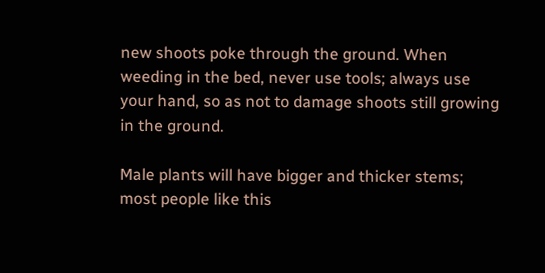new shoots poke through the ground. When weeding in the bed, never use tools; always use your hand, so as not to damage shoots still growing in the ground.

Male plants will have bigger and thicker stems; most people like this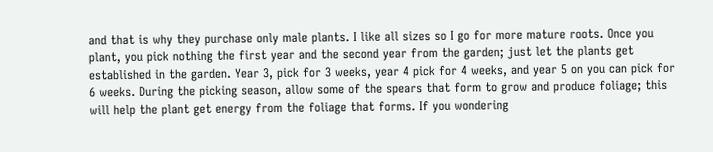and that is why they purchase only male plants. I like all sizes so I go for more mature roots. Once you plant, you pick nothing the first year and the second year from the garden; just let the plants get established in the garden. Year 3, pick for 3 weeks, year 4 pick for 4 weeks, and year 5 on you can pick for 6 weeks. During the picking season, allow some of the spears that form to grow and produce foliage; this will help the plant get energy from the foliage that forms. If you wondering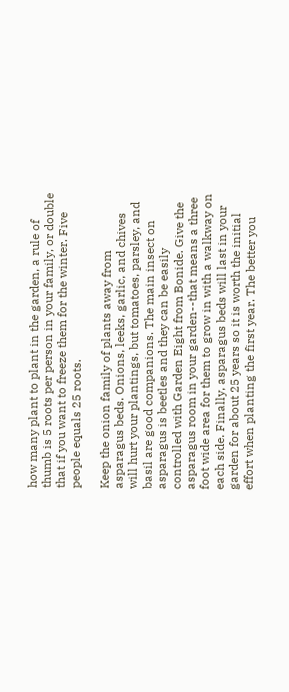how many plant to plant in the garden, a rule of thumb is 5 roots per person in your family, or double that if you want to freeze them for the winter. Five people equals 25 roots.

Keep the onion family of plants away from asparagus beds. Onions, leeks, garlic, and chives will hurt your plantings, but tomatoes, parsley, and basil are good companions. The main insect on asparagus is beetles and they can be easily controlled with Garden Eight from Bonide. Give the asparagus room in your garden--that means a three foot wide area for them to grow in with a walkway on each side. Finally, asparagus beds will last in your garden for about 25 years so it is worth the initial effort when planting the first year. The better you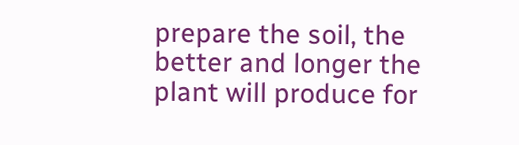prepare the soil, the better and longer the plant will produce for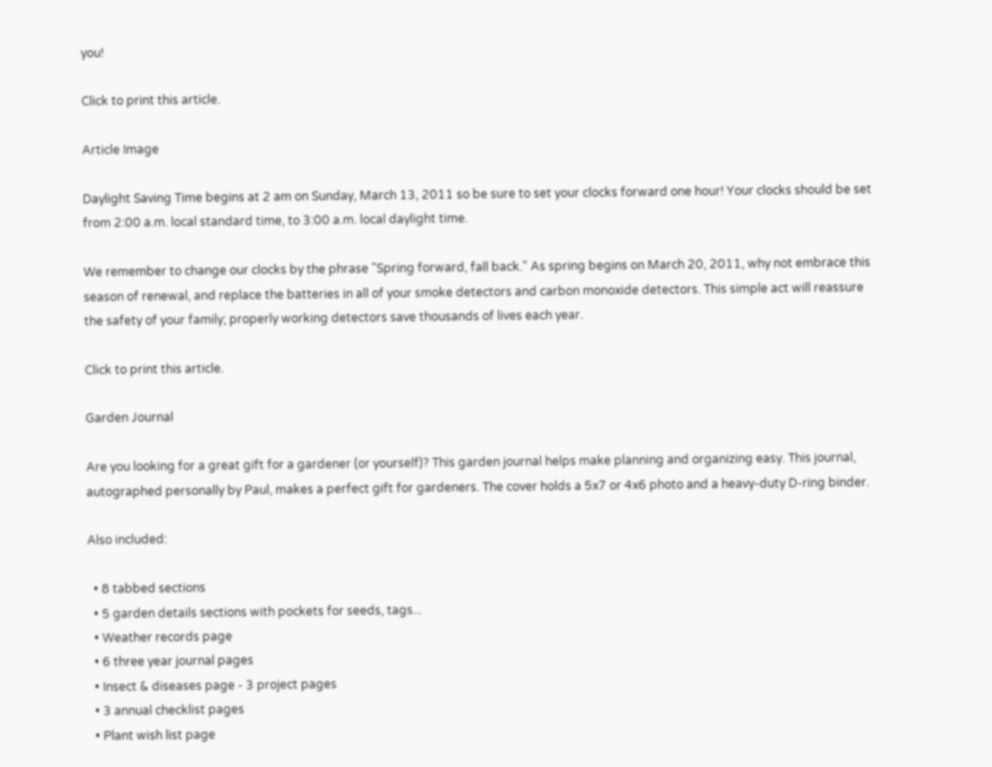you!

Click to print this article.

Article Image

Daylight Saving Time begins at 2 am on Sunday, March 13, 2011 so be sure to set your clocks forward one hour! Your clocks should be set from 2:00 a.m. local standard time, to 3:00 a.m. local daylight time.

We remember to change our clocks by the phrase "Spring forward, fall back." As spring begins on March 20, 2011, why not embrace this season of renewal, and replace the batteries in all of your smoke detectors and carbon monoxide detectors. This simple act will reassure the safety of your family; properly working detectors save thousands of lives each year.

Click to print this article.

Garden Journal

Are you looking for a great gift for a gardener (or yourself)? This garden journal helps make planning and organizing easy. This journal, autographed personally by Paul, makes a perfect gift for gardeners. The cover holds a 5x7 or 4x6 photo and a heavy-duty D-ring binder.

Also included:

  • 8 tabbed sections
  • 5 garden details sections with pockets for seeds, tags...
  • Weather records page
  • 6 three year journal pages
  • Insect & diseases page - 3 project pages
  • 3 annual checklist pages
  • Plant wish list page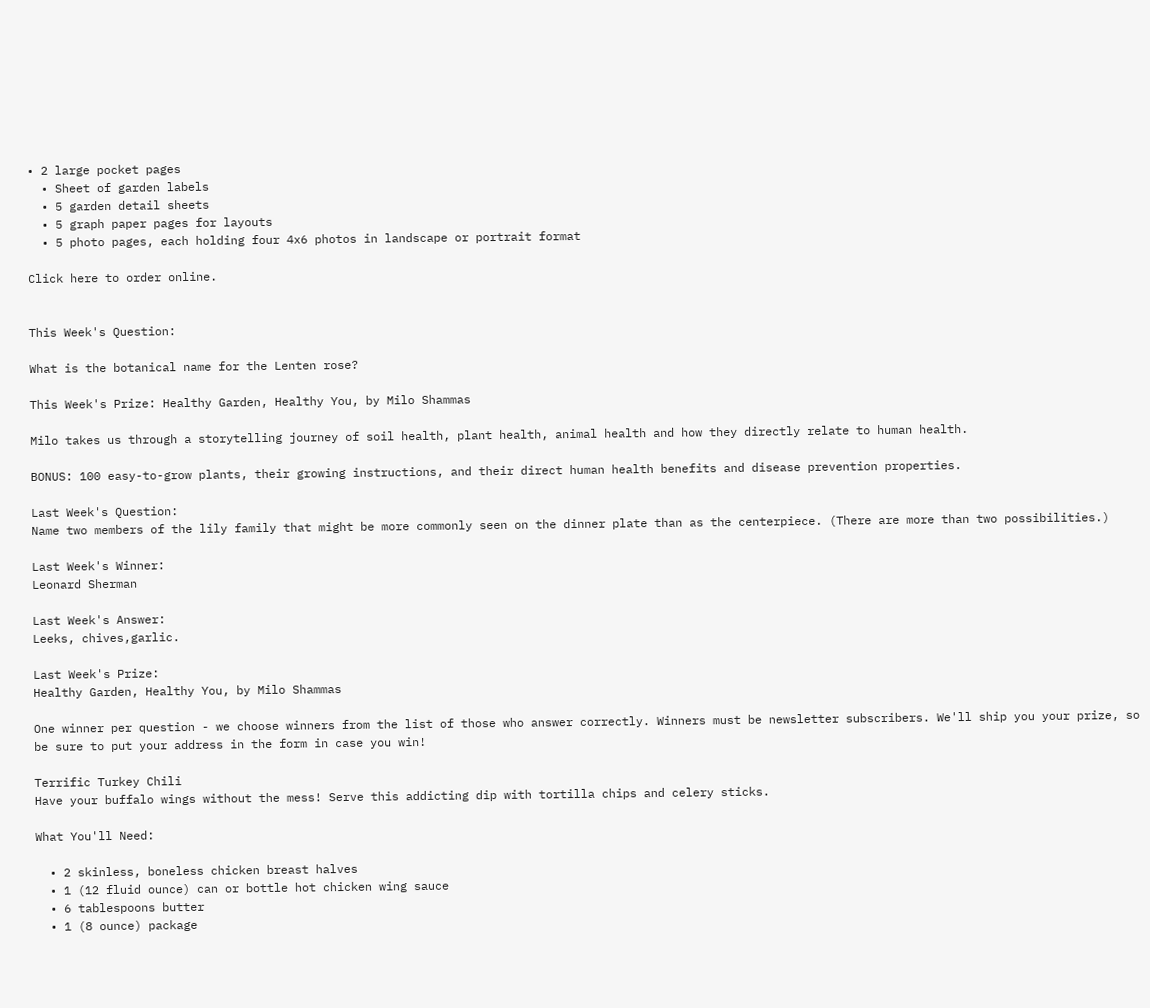• 2 large pocket pages
  • Sheet of garden labels
  • 5 garden detail sheets
  • 5 graph paper pages for layouts
  • 5 photo pages, each holding four 4x6 photos in landscape or portrait format

Click here to order online.


This Week's Question:

What is the botanical name for the Lenten rose?

This Week's Prize: Healthy Garden, Healthy You, by Milo Shammas

Milo takes us through a storytelling journey of soil health, plant health, animal health and how they directly relate to human health.

BONUS: 100 easy-to-grow plants, their growing instructions, and their direct human health benefits and disease prevention properties.

Last Week's Question:
Name two members of the lily family that might be more commonly seen on the dinner plate than as the centerpiece. (There are more than two possibilities.)

Last Week's Winner:
Leonard Sherman

Last Week's Answer:
Leeks, chives,garlic.

Last Week's Prize:
Healthy Garden, Healthy You, by Milo Shammas

One winner per question - we choose winners from the list of those who answer correctly. Winners must be newsletter subscribers. We'll ship you your prize, so be sure to put your address in the form in case you win!

Terrific Turkey Chili
Have your buffalo wings without the mess! Serve this addicting dip with tortilla chips and celery sticks.

What You'll Need:

  • 2 skinless, boneless chicken breast halves
  • 1 (12 fluid ounce) can or bottle hot chicken wing sauce
  • 6 tablespoons butter
  • 1 (8 ounce) package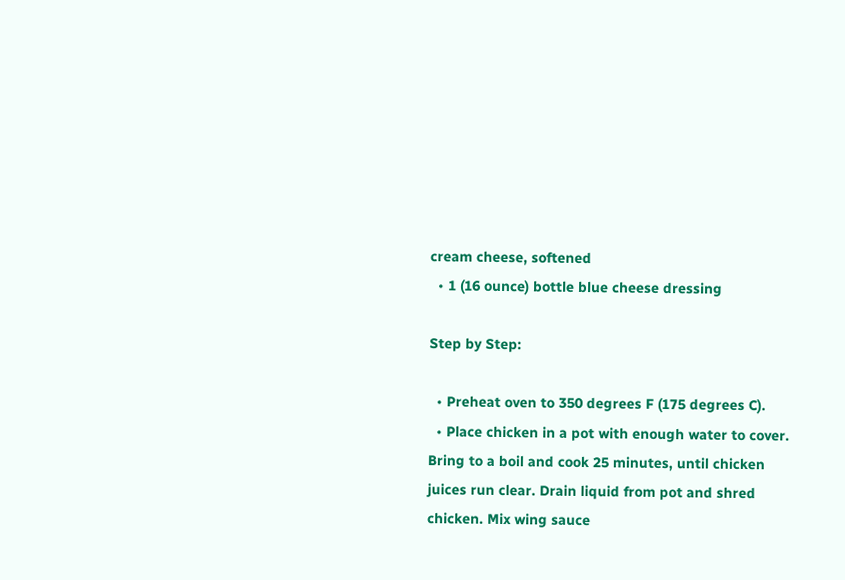cream cheese, softened
  • 1 (16 ounce) bottle blue cheese dressing

Step by Step:

  • Preheat oven to 350 degrees F (175 degrees C).
  • Place chicken in a pot with enough water to cover. Bring to a boil and cook 25 minutes, until chicken juices run clear. Drain liquid from pot and shred chicken. Mix wing sauce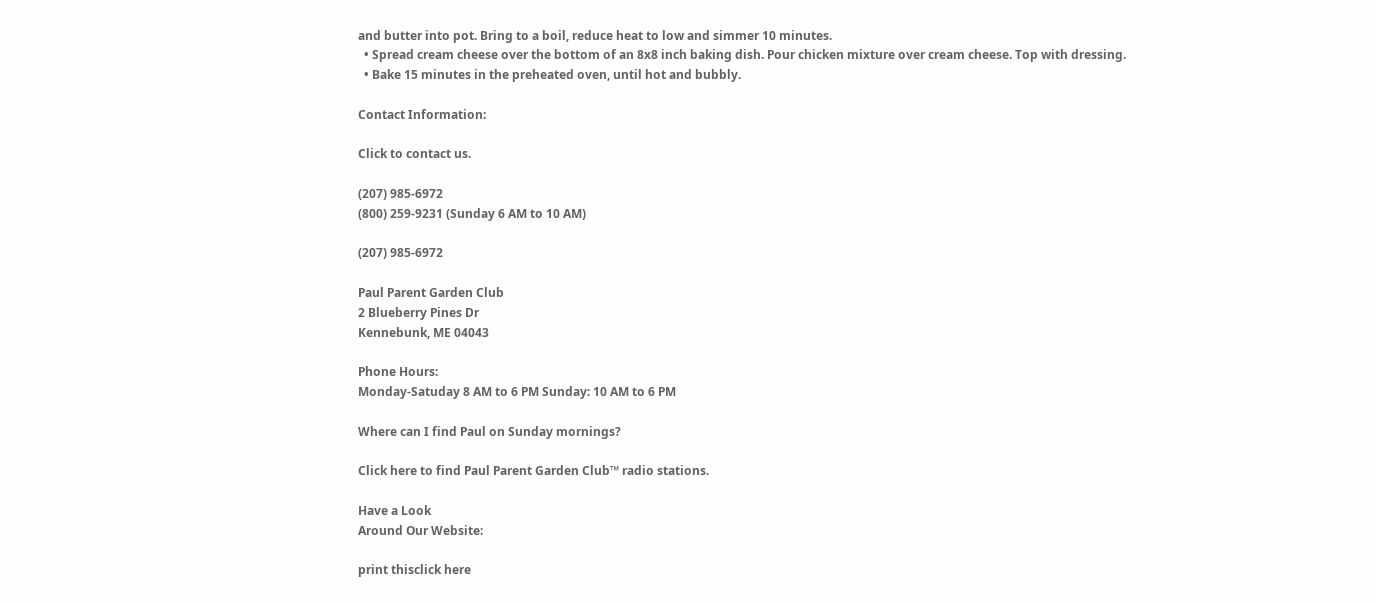and butter into pot. Bring to a boil, reduce heat to low and simmer 10 minutes.
  • Spread cream cheese over the bottom of an 8x8 inch baking dish. Pour chicken mixture over cream cheese. Top with dressing.
  • Bake 15 minutes in the preheated oven, until hot and bubbly.

Contact Information:

Click to contact us.

(207) 985-6972
(800) 259-9231 (Sunday 6 AM to 10 AM)

(207) 985-6972

Paul Parent Garden Club
2 Blueberry Pines Dr
Kennebunk, ME 04043

Phone Hours:
Monday-Satuday 8 AM to 6 PM Sunday: 10 AM to 6 PM

Where can I find Paul on Sunday mornings?

Click here to find Paul Parent Garden Club™ radio stations.

Have a Look
Around Our Website:

print thisclick here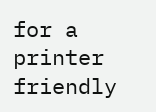for a printer friendly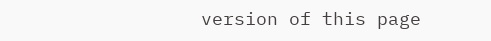version of this page